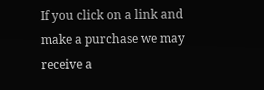If you click on a link and make a purchase we may receive a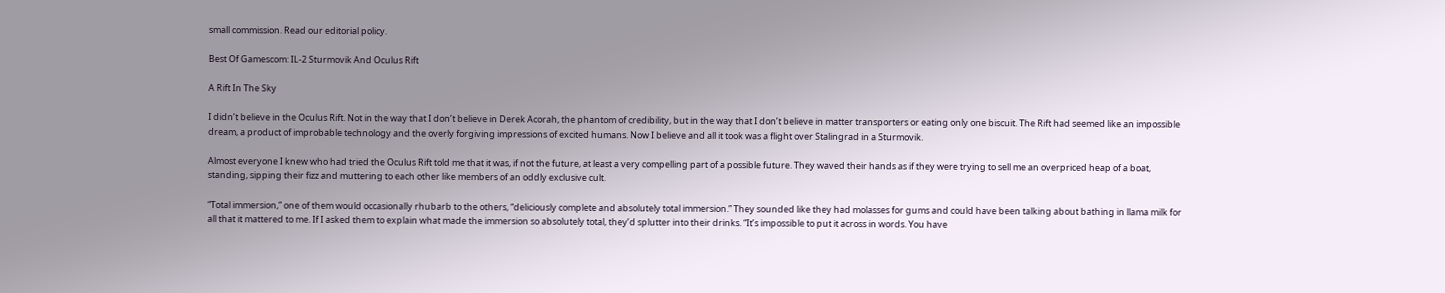small commission. Read our editorial policy.

Best Of Gamescom: IL-2 Sturmovik And Oculus Rift

A Rift In The Sky

I didn’t believe in the Oculus Rift. Not in the way that I don’t believe in Derek Acorah, the phantom of credibility, but in the way that I don’t believe in matter transporters or eating only one biscuit. The Rift had seemed like an impossible dream, a product of improbable technology and the overly forgiving impressions of excited humans. Now I believe and all it took was a flight over Stalingrad in a Sturmovik.

Almost everyone I knew who had tried the Oculus Rift told me that it was, if not the future, at least a very compelling part of a possible future. They waved their hands as if they were trying to sell me an overpriced heap of a boat, standing, sipping their fizz and muttering to each other like members of an oddly exclusive cult.

“Total immersion,” one of them would occasionally rhubarb to the others, “deliciously complete and absolutely total immersion.” They sounded like they had molasses for gums and could have been talking about bathing in llama milk for all that it mattered to me. If I asked them to explain what made the immersion so absolutely total, they’d splutter into their drinks. “It’s impossible to put it across in words. You have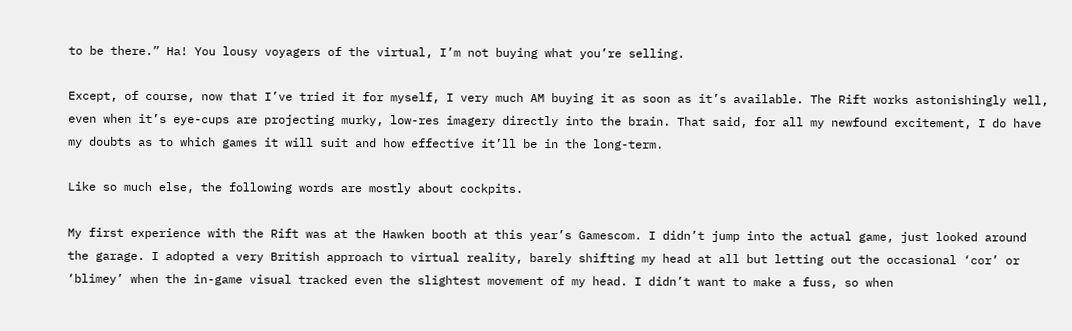to be there.” Ha! You lousy voyagers of the virtual, I’m not buying what you’re selling.

Except, of course, now that I’ve tried it for myself, I very much AM buying it as soon as it’s available. The Rift works astonishingly well, even when it’s eye-cups are projecting murky, low-res imagery directly into the brain. That said, for all my newfound excitement, I do have my doubts as to which games it will suit and how effective it’ll be in the long-term.

Like so much else, the following words are mostly about cockpits.

My first experience with the Rift was at the Hawken booth at this year’s Gamescom. I didn’t jump into the actual game, just looked around the garage. I adopted a very British approach to virtual reality, barely shifting my head at all but letting out the occasional ‘cor’ or ‘blimey’ when the in-game visual tracked even the slightest movement of my head. I didn’t want to make a fuss, so when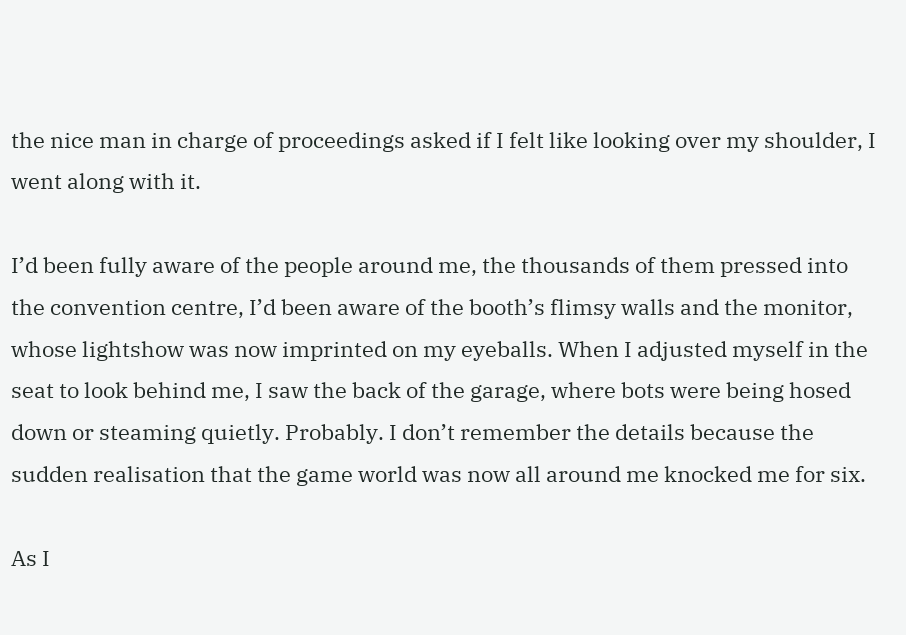the nice man in charge of proceedings asked if I felt like looking over my shoulder, I went along with it.

I’d been fully aware of the people around me, the thousands of them pressed into the convention centre, I’d been aware of the booth’s flimsy walls and the monitor, whose lightshow was now imprinted on my eyeballs. When I adjusted myself in the seat to look behind me, I saw the back of the garage, where bots were being hosed down or steaming quietly. Probably. I don’t remember the details because the sudden realisation that the game world was now all around me knocked me for six.

As I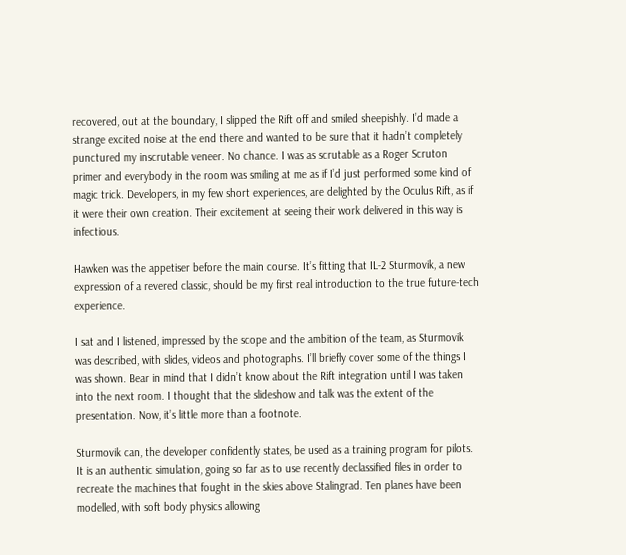recovered, out at the boundary, I slipped the Rift off and smiled sheepishly. I’d made a strange excited noise at the end there and wanted to be sure that it hadn’t completely punctured my inscrutable veneer. No chance. I was as scrutable as a Roger Scruton primer and everybody in the room was smiling at me as if I’d just performed some kind of magic trick. Developers, in my few short experiences, are delighted by the Oculus Rift, as if it were their own creation. Their excitement at seeing their work delivered in this way is infectious.

Hawken was the appetiser before the main course. It’s fitting that IL-2 Sturmovik, a new expression of a revered classic, should be my first real introduction to the true future-tech experience.

I sat and I listened, impressed by the scope and the ambition of the team, as Sturmovik was described, with slides, videos and photographs. I’ll briefly cover some of the things I was shown. Bear in mind that I didn’t know about the Rift integration until I was taken into the next room. I thought that the slideshow and talk was the extent of the presentation. Now, it’s little more than a footnote.

Sturmovik can, the developer confidently states, be used as a training program for pilots. It is an authentic simulation, going so far as to use recently declassified files in order to recreate the machines that fought in the skies above Stalingrad. Ten planes have been modelled, with soft body physics allowing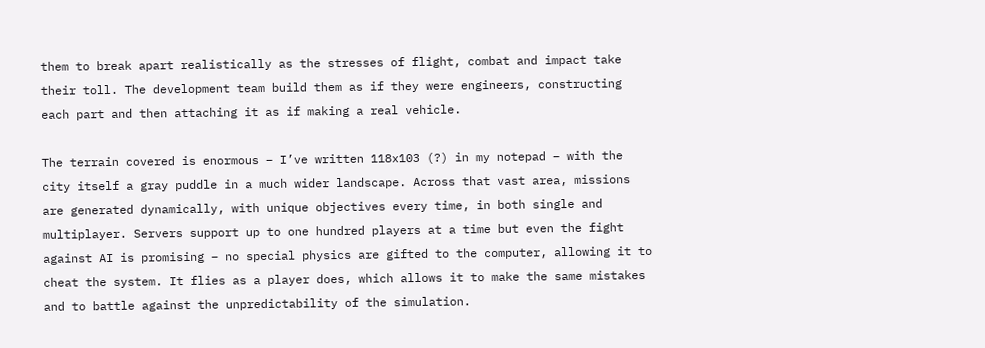them to break apart realistically as the stresses of flight, combat and impact take their toll. The development team build them as if they were engineers, constructing each part and then attaching it as if making a real vehicle.

The terrain covered is enormous – I’ve written 118x103 (?) in my notepad – with the city itself a gray puddle in a much wider landscape. Across that vast area, missions are generated dynamically, with unique objectives every time, in both single and multiplayer. Servers support up to one hundred players at a time but even the fight against AI is promising – no special physics are gifted to the computer, allowing it to cheat the system. It flies as a player does, which allows it to make the same mistakes and to battle against the unpredictability of the simulation.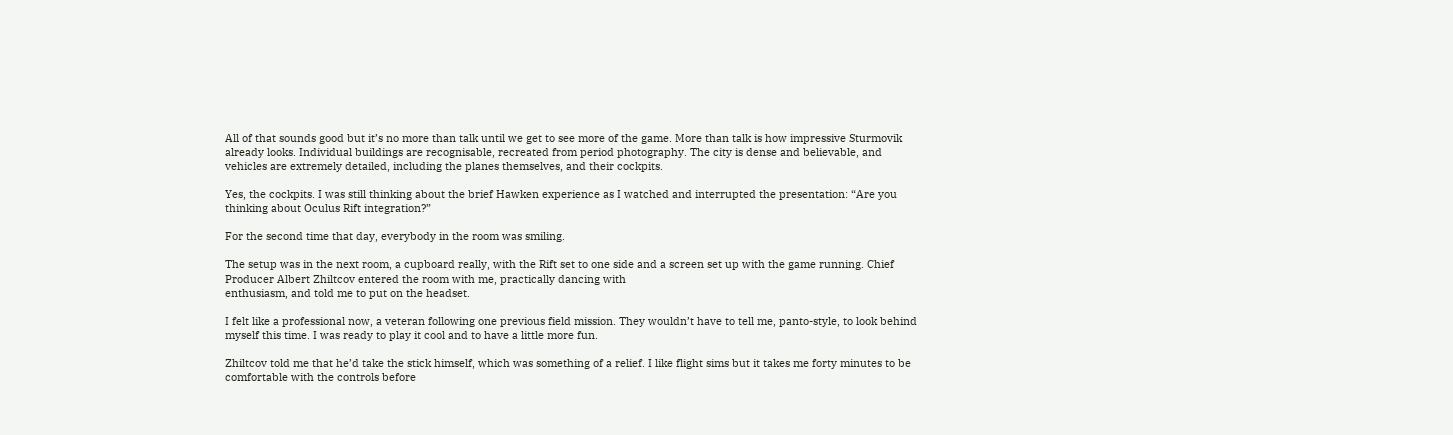All of that sounds good but it’s no more than talk until we get to see more of the game. More than talk is how impressive Sturmovik already looks. Individual buildings are recognisable, recreated from period photography. The city is dense and believable, and vehicles are extremely detailed, including the planes themselves, and their cockpits.

Yes, the cockpits. I was still thinking about the brief Hawken experience as I watched and interrupted the presentation: “Are you thinking about Oculus Rift integration?”

For the second time that day, everybody in the room was smiling.

The setup was in the next room, a cupboard really, with the Rift set to one side and a screen set up with the game running. Chief Producer Albert Zhiltcov entered the room with me, practically dancing with
enthusiasm, and told me to put on the headset.

I felt like a professional now, a veteran following one previous field mission. They wouldn’t have to tell me, panto-style, to look behind myself this time. I was ready to play it cool and to have a little more fun.

Zhiltcov told me that he’d take the stick himself, which was something of a relief. I like flight sims but it takes me forty minutes to be comfortable with the controls before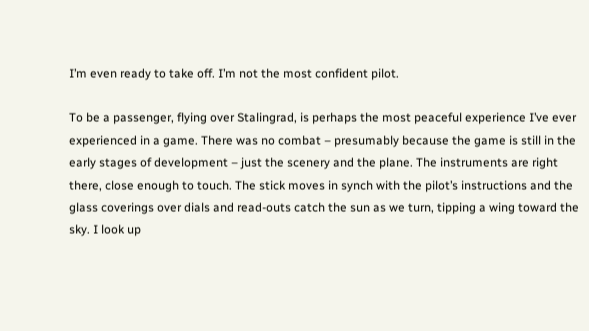I’m even ready to take off. I’m not the most confident pilot.

To be a passenger, flying over Stalingrad, is perhaps the most peaceful experience I’ve ever experienced in a game. There was no combat – presumably because the game is still in the early stages of development – just the scenery and the plane. The instruments are right there, close enough to touch. The stick moves in synch with the pilot’s instructions and the glass coverings over dials and read-outs catch the sun as we turn, tipping a wing toward the sky. I look up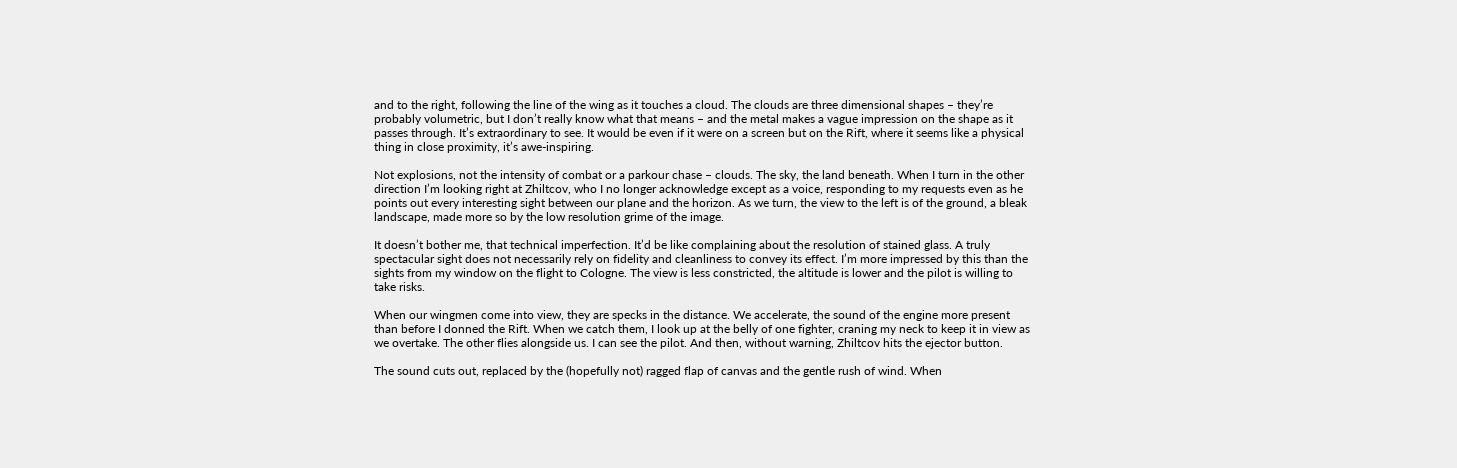and to the right, following the line of the wing as it touches a cloud. The clouds are three dimensional shapes – they’re probably volumetric, but I don’t really know what that means – and the metal makes a vague impression on the shape as it passes through. It’s extraordinary to see. It would be even if it were on a screen but on the Rift, where it seems like a physical thing in close proximity, it’s awe-inspiring.

Not explosions, not the intensity of combat or a parkour chase – clouds. The sky, the land beneath. When I turn in the other direction I’m looking right at Zhiltcov, who I no longer acknowledge except as a voice, responding to my requests even as he points out every interesting sight between our plane and the horizon. As we turn, the view to the left is of the ground, a bleak landscape, made more so by the low resolution grime of the image.

It doesn’t bother me, that technical imperfection. It’d be like complaining about the resolution of stained glass. A truly spectacular sight does not necessarily rely on fidelity and cleanliness to convey its effect. I’m more impressed by this than the sights from my window on the flight to Cologne. The view is less constricted, the altitude is lower and the pilot is willing to take risks.

When our wingmen come into view, they are specks in the distance. We accelerate, the sound of the engine more present than before I donned the Rift. When we catch them, I look up at the belly of one fighter, craning my neck to keep it in view as we overtake. The other flies alongside us. I can see the pilot. And then, without warning, Zhiltcov hits the ejector button.

The sound cuts out, replaced by the (hopefully not) ragged flap of canvas and the gentle rush of wind. When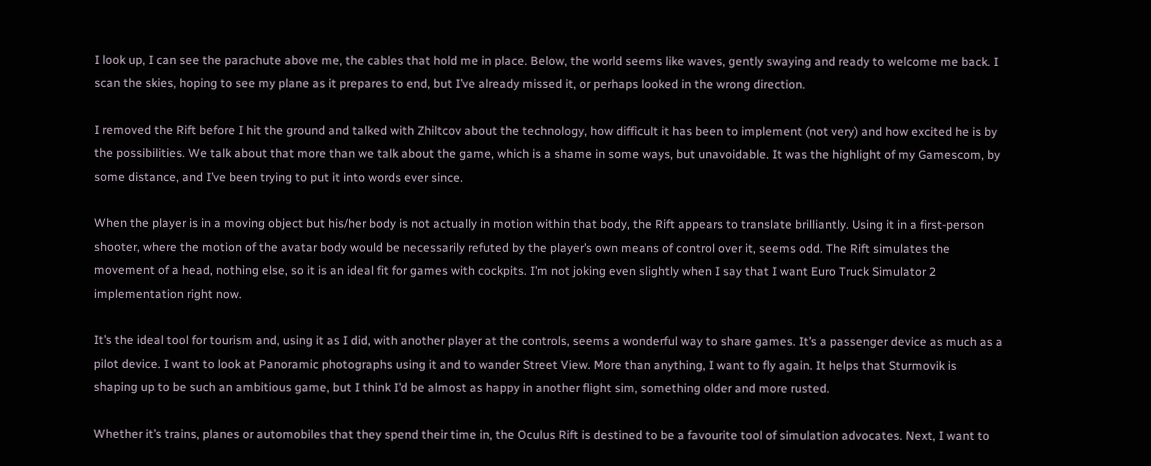I look up, I can see the parachute above me, the cables that hold me in place. Below, the world seems like waves, gently swaying and ready to welcome me back. I scan the skies, hoping to see my plane as it prepares to end, but I’ve already missed it, or perhaps looked in the wrong direction.

I removed the Rift before I hit the ground and talked with Zhiltcov about the technology, how difficult it has been to implement (not very) and how excited he is by the possibilities. We talk about that more than we talk about the game, which is a shame in some ways, but unavoidable. It was the highlight of my Gamescom, by some distance, and I’ve been trying to put it into words ever since.

When the player is in a moving object but his/her body is not actually in motion within that body, the Rift appears to translate brilliantly. Using it in a first-person shooter, where the motion of the avatar body would be necessarily refuted by the player’s own means of control over it, seems odd. The Rift simulates the movement of a head, nothing else, so it is an ideal fit for games with cockpits. I’m not joking even slightly when I say that I want Euro Truck Simulator 2 implementation right now.

It’s the ideal tool for tourism and, using it as I did, with another player at the controls, seems a wonderful way to share games. It’s a passenger device as much as a pilot device. I want to look at Panoramic photographs using it and to wander Street View. More than anything, I want to fly again. It helps that Sturmovik is shaping up to be such an ambitious game, but I think I’d be almost as happy in another flight sim, something older and more rusted.

Whether it’s trains, planes or automobiles that they spend their time in, the Oculus Rift is destined to be a favourite tool of simulation advocates. Next, I want to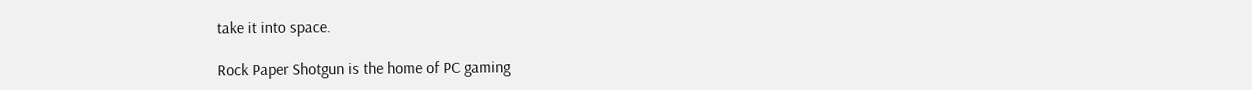take it into space.

Rock Paper Shotgun is the home of PC gaming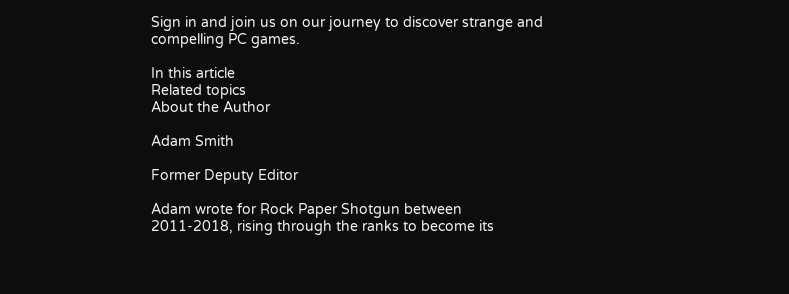Sign in and join us on our journey to discover strange and compelling PC games.

In this article
Related topics
About the Author

Adam Smith

Former Deputy Editor

Adam wrote for Rock Paper Shotgun between 2011-2018, rising through the ranks to become its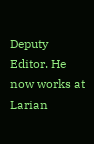Deputy Editor. He now works at Larian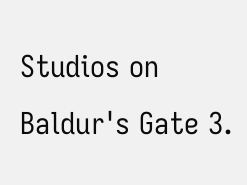Studios on Baldur's Gate 3.